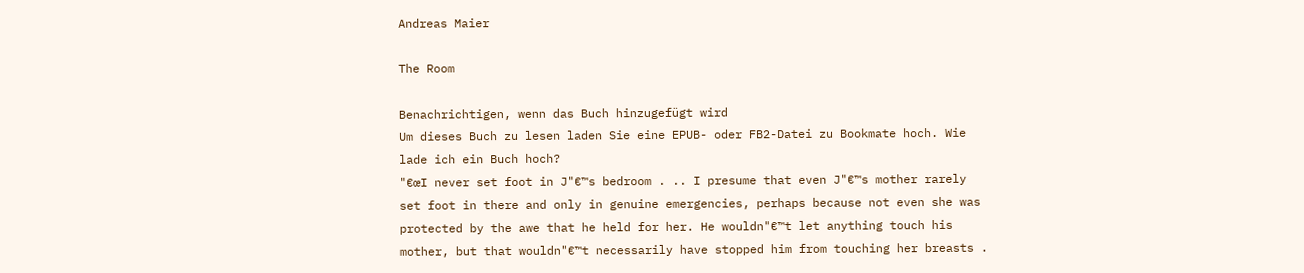Andreas Maier

The Room

Benachrichtigen, wenn das Buch hinzugefügt wird
Um dieses Buch zu lesen laden Sie eine EPUB- oder FB2-Datei zu Bookmate hoch. Wie lade ich ein Buch hoch?
"€œI never set foot in J"€™s bedroom . .. I presume that even J"€™s mother rarely set foot in there and only in genuine emergencies, perhaps because not even she was protected by the awe that he held for her. He wouldn"€™t let anything touch his mother, but that wouldn"€™t necessarily have stopped him from touching her breasts .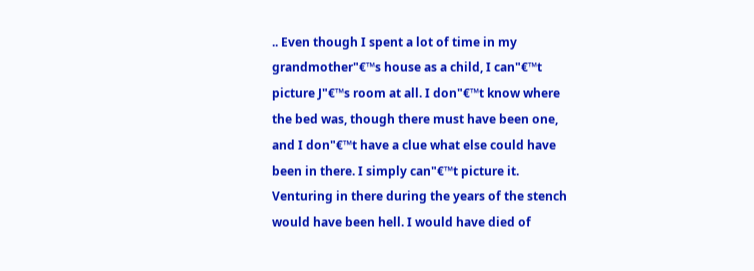.. Even though I spent a lot of time in my grandmother"€™s house as a child, I can"€™t picture J"€™s room at all. I don"€™t know where the bed was, though there must have been one, and I don"€™t have a clue what else could have been in there. I simply can"€™t picture it. Venturing in there during the years of the stench would have been hell. I would have died of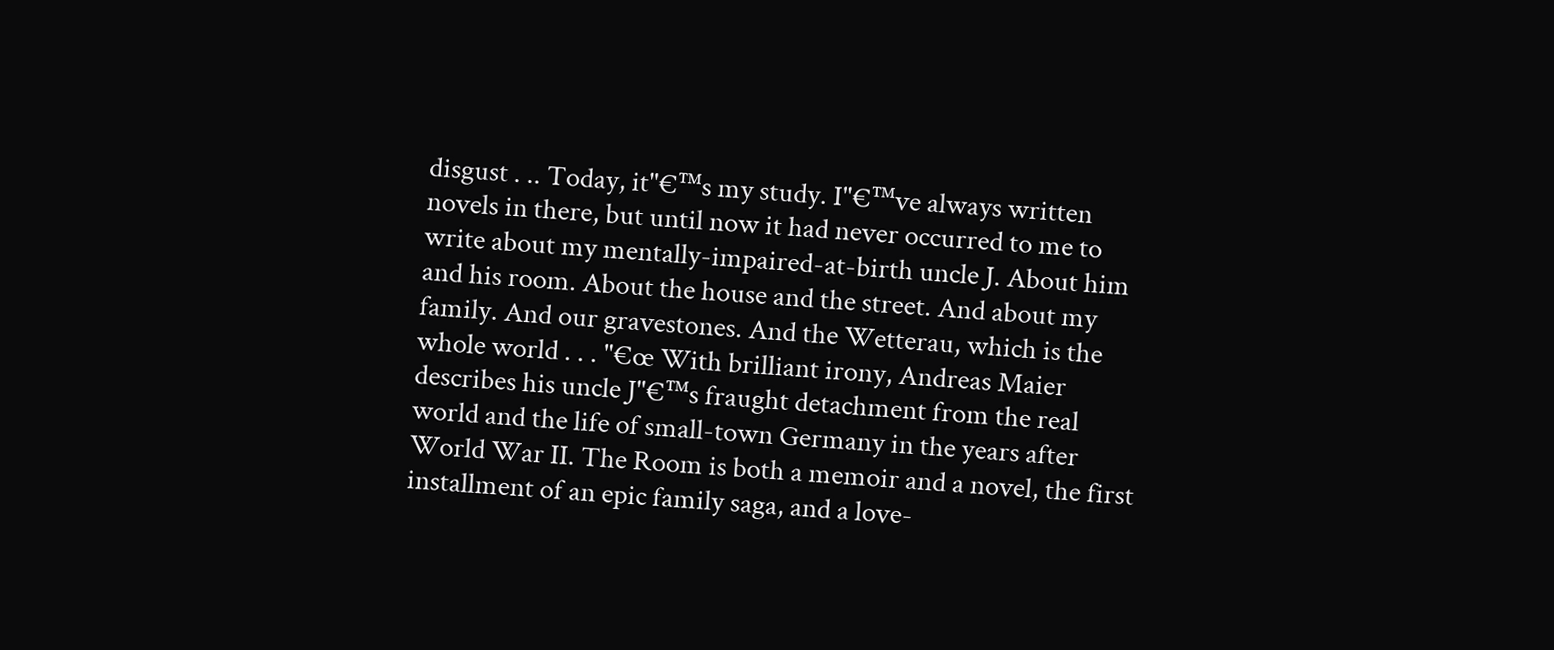disgust . .. Today, it"€™s my study. I"€™ve always written novels in there, but until now it had never occurred to me to write about my mentally-impaired-at-birth uncle J. About him and his room. About the house and the street. And about my family. And our gravestones. And the Wetterau, which is the whole world . . . "€œ With brilliant irony, Andreas Maier describes his uncle J"€™s fraught detachment from the real world and the life of small-town Germany in the years after World War II. The Room is both a memoir and a novel, the first installment of an epic family saga, and a love-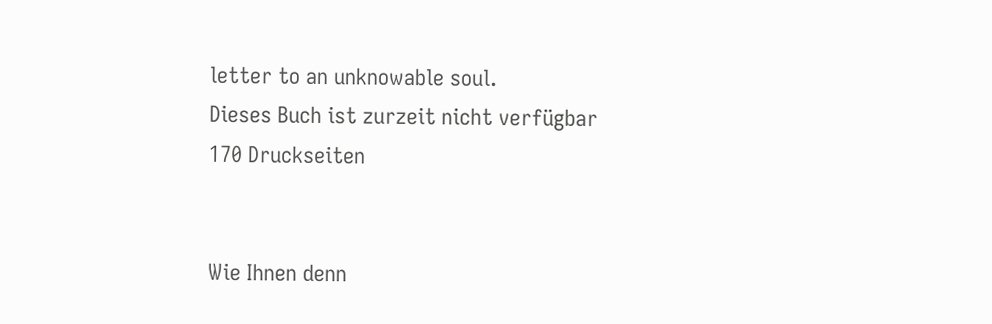letter to an unknowable soul.
Dieses Buch ist zurzeit nicht verfügbar
170 Druckseiten


Wie Ihnen denn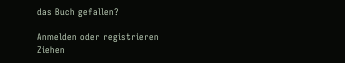das Buch gefallen?

Anmelden oder registrieren
Ziehen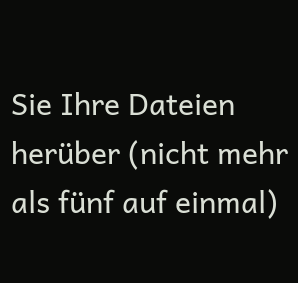Sie Ihre Dateien herüber (nicht mehr als fünf auf einmal)